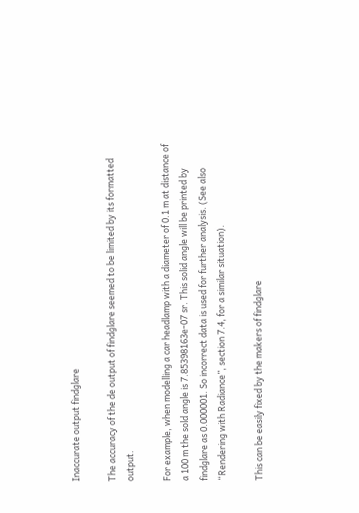Inaccurate output findglare

The accuracy of the de output of findglare seemed to be limited by its formatted output.

For example, when modelling a car headlamp with a diameter of 0.1 m at distance of a 100 m the sold angle is 7.85398163e-07 sr. This solid angle will be printed by findglare as 0.000001. So incorrect data is used for further analysis. (See also “Rendering with Radiance”, section 7.4, for a similar situation).

This can be easily fixed by the makers of findglare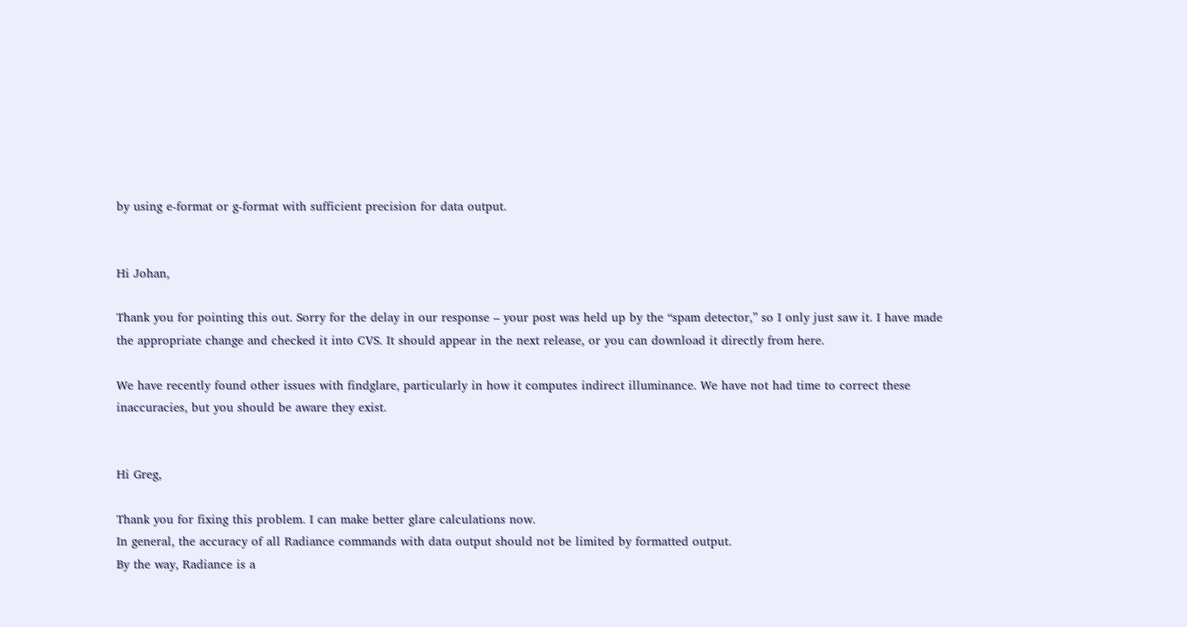by using e-format or g-format with sufficient precision for data output.


Hi Johan,

Thank you for pointing this out. Sorry for the delay in our response – your post was held up by the “spam detector,” so I only just saw it. I have made the appropriate change and checked it into CVS. It should appear in the next release, or you can download it directly from here.

We have recently found other issues with findglare, particularly in how it computes indirect illuminance. We have not had time to correct these inaccuracies, but you should be aware they exist.


Hi Greg,

Thank you for fixing this problem. I can make better glare calculations now.
In general, the accuracy of all Radiance commands with data output should not be limited by formatted output.
By the way, Radiance is a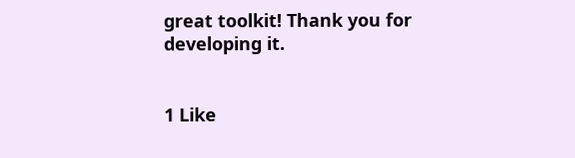great toolkit! Thank you for developing it.


1 Like